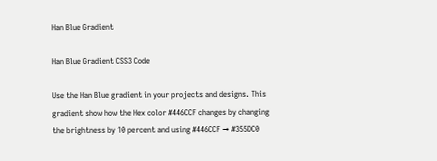Han Blue Gradient

Han Blue Gradient CSS3 Code

Use the Han Blue gradient in your projects and designs. This gradient show how the Hex color #446CCF changes by changing the brightness by 10 percent and using #446CCF → #355DC0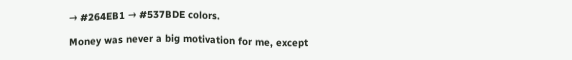→ #264EB1 → #537BDE colors.

Money was never a big motivation for me, except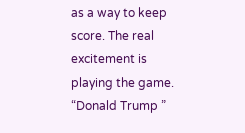as a way to keep score. The real excitement is playing the game.
“Donald Trump ”